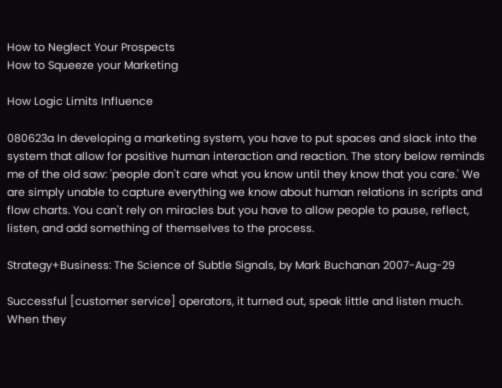How to Neglect Your Prospects
How to Squeeze your Marketing

How Logic Limits Influence

080623a In developing a marketing system, you have to put spaces and slack into the system that allow for positive human interaction and reaction. The story below reminds me of the old saw: 'people don't care what you know until they know that you care.' We are simply unable to capture everything we know about human relations in scripts and flow charts. You can't rely on miracles but you have to allow people to pause, reflect, listen, and add something of themselves to the process.

Strategy+Business: The Science of Subtle Signals, by Mark Buchanan 2007-Aug-29

Successful [customer service] operators, it turned out, speak little and listen much. When they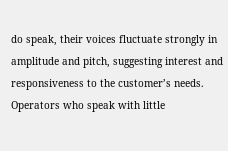do speak, their voices fluctuate strongly in amplitude and pitch, suggesting interest and responsiveness to the customer’s needs. Operators who speak with little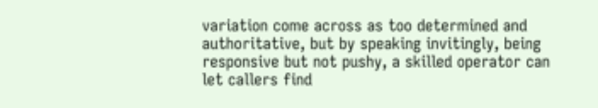variation come across as too determined and authoritative, but by speaking invitingly, being responsive but not pushy, a skilled operator can let callers find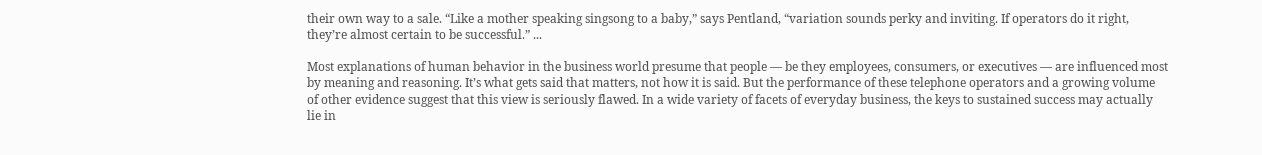their own way to a sale. “Like a mother speaking singsong to a baby,” says Pentland, “variation sounds perky and inviting. If operators do it right, they’re almost certain to be successful.” ...

Most explanations of human behavior in the business world presume that people — be they employees, consumers, or executives — are influenced most by meaning and reasoning. It’s what gets said that matters, not how it is said. But the performance of these telephone operators and a growing volume of other evidence suggest that this view is seriously flawed. In a wide variety of facets of everyday business, the keys to sustained success may actually lie in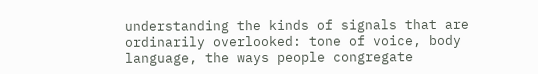understanding the kinds of signals that are ordinarily overlooked: tone of voice, body language, the ways people congregate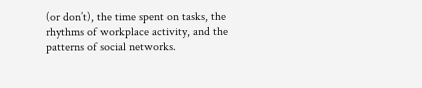(or don’t), the time spent on tasks, the rhythms of workplace activity, and the patterns of social networks.